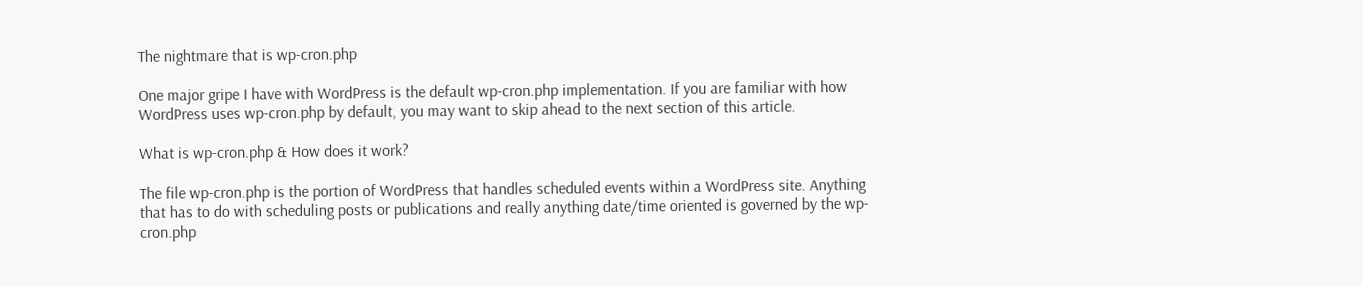The nightmare that is wp-cron.php

One major gripe I have with WordPress is the default wp-cron.php implementation. If you are familiar with how WordPress uses wp-cron.php by default, you may want to skip ahead to the next section of this article.

What is wp-cron.php & How does it work?

The file wp-cron.php is the portion of WordPress that handles scheduled events within a WordPress site. Anything that has to do with scheduling posts or publications and really anything date/time oriented is governed by the wp-cron.php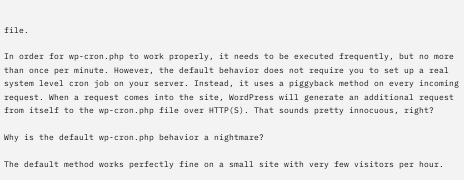file.

In order for wp-cron.php to work properly, it needs to be executed frequently, but no more than once per minute. However, the default behavior does not require you to set up a real system level cron job on your server. Instead, it uses a piggyback method on every incoming request. When a request comes into the site, WordPress will generate an additional request from itself to the wp-cron.php file over HTTP(S). That sounds pretty innocuous, right?

Why is the default wp-cron.php behavior a nightmare?

The default method works perfectly fine on a small site with very few visitors per hour.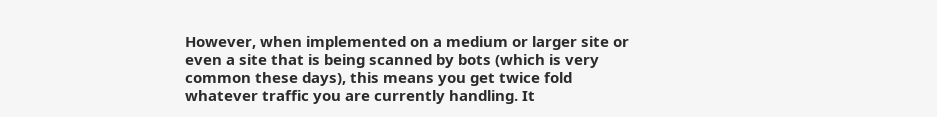However, when implemented on a medium or larger site or even a site that is being scanned by bots (which is very common these days), this means you get twice fold whatever traffic you are currently handling. It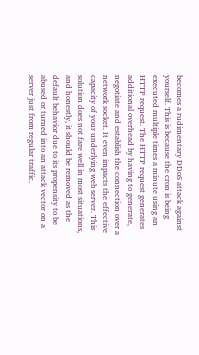becomes a rudimentary DDoS attack against yourself. This is because the cron is being executed multiple times a minute using an HTTP request. The HTTP request generates additional overhead by having to generate, negotiate and establish the connection over a network socket. It even impacts the effective capacity of your underlying web server. This solution does not fare well in most situations, and honestly, it should be removed as the default behavior due to its propensity to be abused or turned into an attack vector on a server just from regular traffic.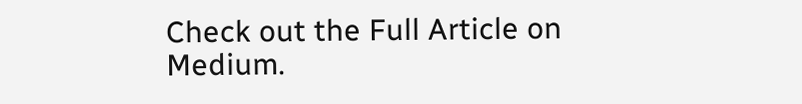Check out the Full Article on Medium.